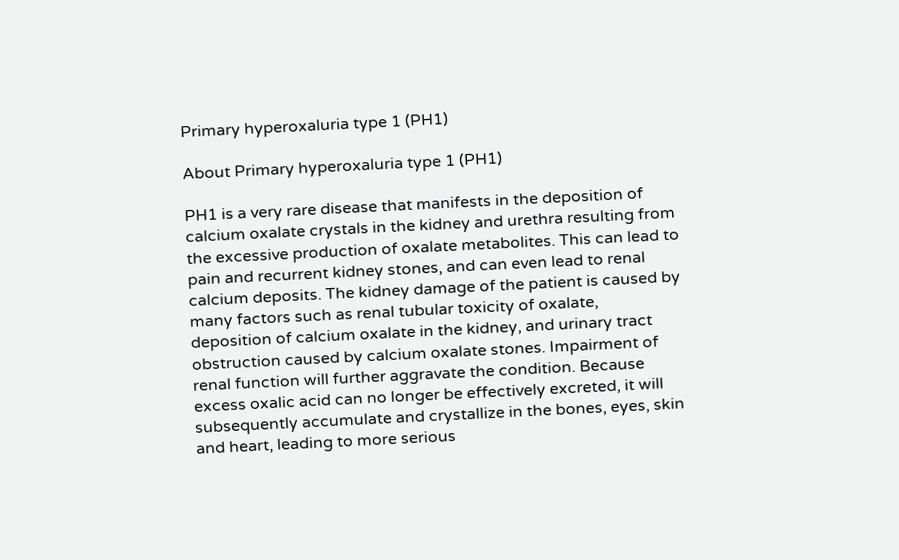Primary hyperoxaluria type 1 (PH1)

About Primary hyperoxaluria type 1 (PH1)

PH1 is a very rare disease that manifests in the deposition of calcium oxalate crystals in the kidney and urethra resulting from the excessive production of oxalate metabolites. This can lead to pain and recurrent kidney stones, and can even lead to renal calcium deposits. The kidney damage of the patient is caused by many factors such as renal tubular toxicity of oxalate, deposition of calcium oxalate in the kidney, and urinary tract obstruction caused by calcium oxalate stones. Impairment of renal function will further aggravate the condition. Because excess oxalic acid can no longer be effectively excreted, it will subsequently accumulate and crystallize in the bones, eyes, skin and heart, leading to more serious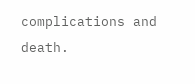complications and death.